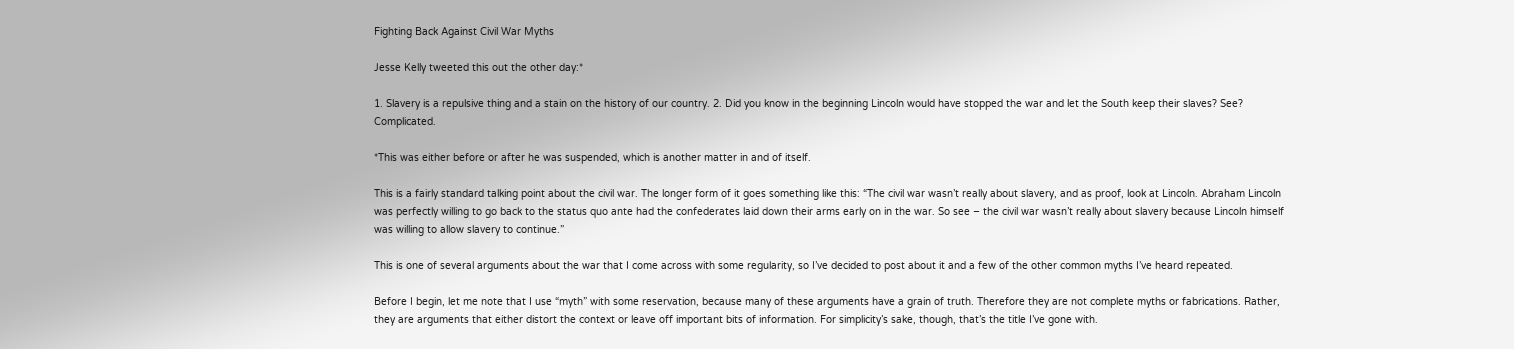Fighting Back Against Civil War Myths

Jesse Kelly tweeted this out the other day:*

1. Slavery is a repulsive thing and a stain on the history of our country. 2. Did you know in the beginning Lincoln would have stopped the war and let the South keep their slaves? See? Complicated.

*This was either before or after he was suspended, which is another matter in and of itself.

This is a fairly standard talking point about the civil war. The longer form of it goes something like this: “The civil war wasn’t really about slavery, and as proof, look at Lincoln. Abraham Lincoln was perfectly willing to go back to the status quo ante had the confederates laid down their arms early on in the war. So see – the civil war wasn’t really about slavery because Lincoln himself was willing to allow slavery to continue.”

This is one of several arguments about the war that I come across with some regularity, so I’ve decided to post about it and a few of the other common myths I’ve heard repeated.

Before I begin, let me note that I use “myth” with some reservation, because many of these arguments have a grain of truth. Therefore they are not complete myths or fabrications. Rather, they are arguments that either distort the context or leave off important bits of information. For simplicity’s sake, though, that’s the title I’ve gone with.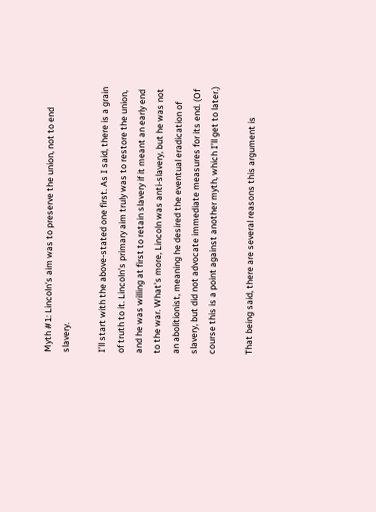Myth #1: Lincoln’s aim was to preserve the union, not to end slavery.

I’ll start with the above-stated one first. As I said, there is a grain of truth to it. Lincoln’s primary aim truly was to restore the union, and he was willing at first to retain slavery if it meant an early end to the war. What’s more, Lincoln was anti-slavery, but he was not an abolitionist, meaning he desired the eventual eradication of slavery, but did not advocate immediate measures for its end. (Of course this is a point against another myth, which I’ll get to later.)

That being said, there are several reasons this argument is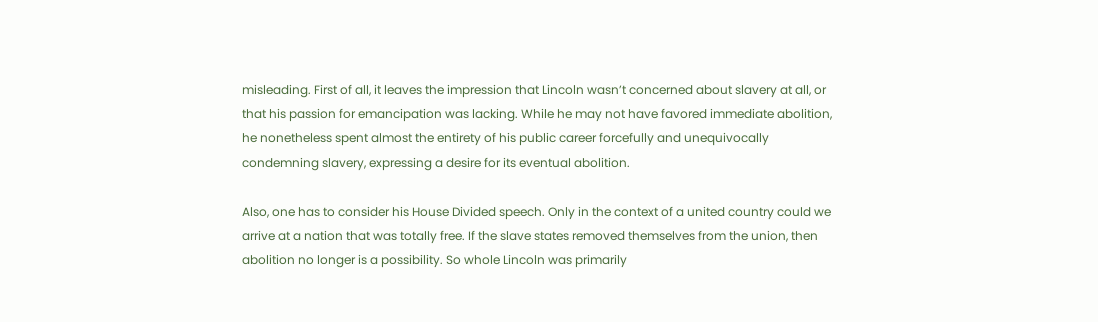misleading. First of all, it leaves the impression that Lincoln wasn’t concerned about slavery at all, or that his passion for emancipation was lacking. While he may not have favored immediate abolition, he nonetheless spent almost the entirety of his public career forcefully and unequivocally condemning slavery, expressing a desire for its eventual abolition.

Also, one has to consider his House Divided speech. Only in the context of a united country could we arrive at a nation that was totally free. If the slave states removed themselves from the union, then abolition no longer is a possibility. So whole Lincoln was primarily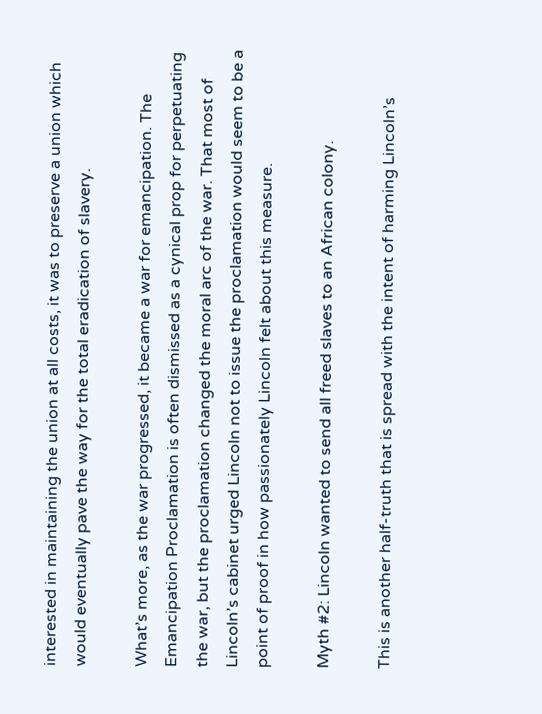interested in maintaining the union at all costs, it was to preserve a union which would eventually pave the way for the total eradication of slavery.

What’s more, as the war progressed, it became a war for emancipation. The Emancipation Proclamation is often dismissed as a cynical prop for perpetuating the war, but the proclamation changed the moral arc of the war. That most of Lincoln’s cabinet urged Lincoln not to issue the proclamation would seem to be a point of proof in how passionately Lincoln felt about this measure.

Myth #2: Lincoln wanted to send all freed slaves to an African colony.

This is another half-truth that is spread with the intent of harming Lincoln’s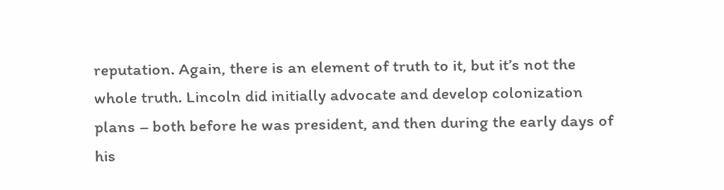reputation. Again, there is an element of truth to it, but it’s not the whole truth. Lincoln did initially advocate and develop colonization plans – both before he was president, and then during the early days of his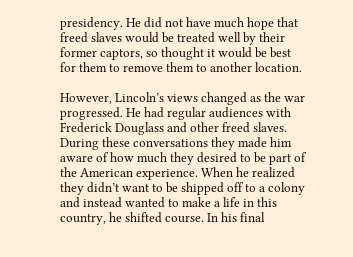presidency. He did not have much hope that freed slaves would be treated well by their former captors, so thought it would be best for them to remove them to another location.

However, Lincoln’s views changed as the war progressed. He had regular audiences with Frederick Douglass and other freed slaves. During these conversations they made him aware of how much they desired to be part of the American experience. When he realized they didn’t want to be shipped off to a colony and instead wanted to make a life in this country, he shifted course. In his final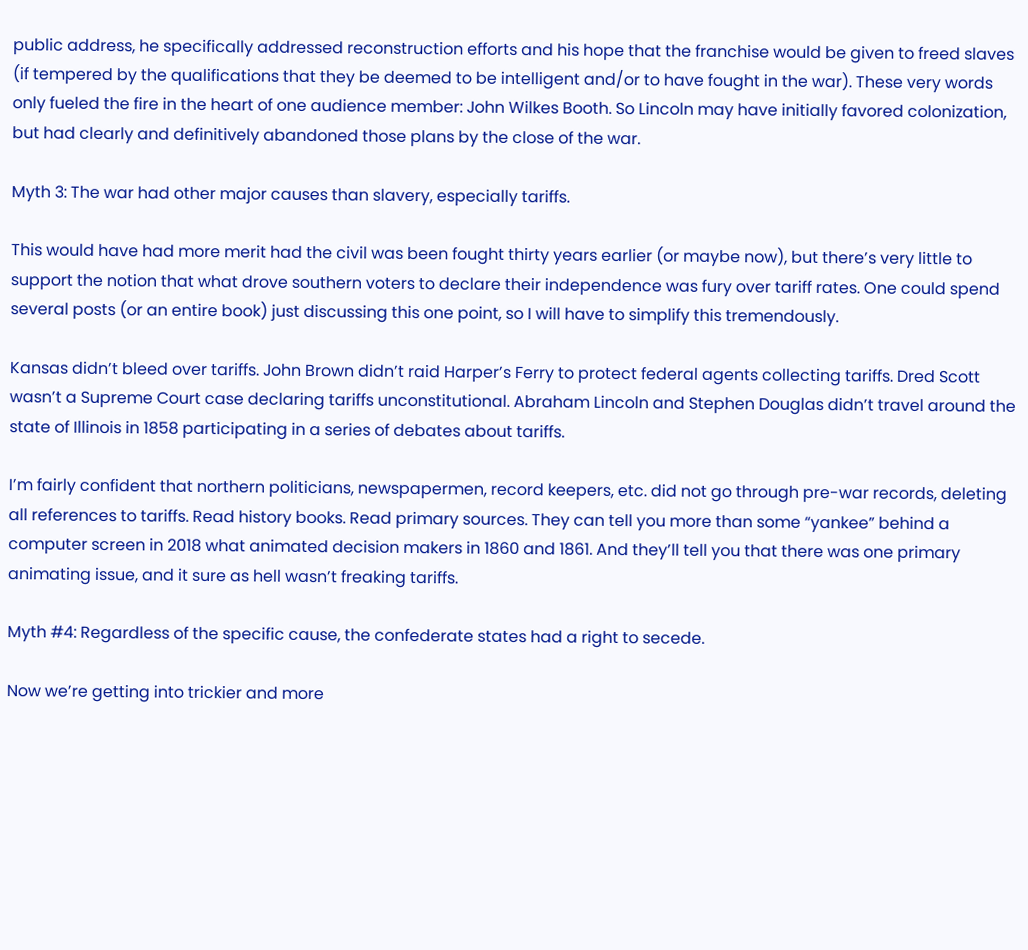public address, he specifically addressed reconstruction efforts and his hope that the franchise would be given to freed slaves (if tempered by the qualifications that they be deemed to be intelligent and/or to have fought in the war). These very words only fueled the fire in the heart of one audience member: John Wilkes Booth. So Lincoln may have initially favored colonization, but had clearly and definitively abandoned those plans by the close of the war.

Myth 3: The war had other major causes than slavery, especially tariffs.

This would have had more merit had the civil was been fought thirty years earlier (or maybe now), but there’s very little to support the notion that what drove southern voters to declare their independence was fury over tariff rates. One could spend several posts (or an entire book) just discussing this one point, so I will have to simplify this tremendously.

Kansas didn’t bleed over tariffs. John Brown didn’t raid Harper’s Ferry to protect federal agents collecting tariffs. Dred Scott wasn’t a Supreme Court case declaring tariffs unconstitutional. Abraham Lincoln and Stephen Douglas didn’t travel around the state of Illinois in 1858 participating in a series of debates about tariffs.

I’m fairly confident that northern politicians, newspapermen, record keepers, etc. did not go through pre-war records, deleting all references to tariffs. Read history books. Read primary sources. They can tell you more than some “yankee” behind a computer screen in 2018 what animated decision makers in 1860 and 1861. And they’ll tell you that there was one primary animating issue, and it sure as hell wasn’t freaking tariffs.

Myth #4: Regardless of the specific cause, the confederate states had a right to secede.

Now we’re getting into trickier and more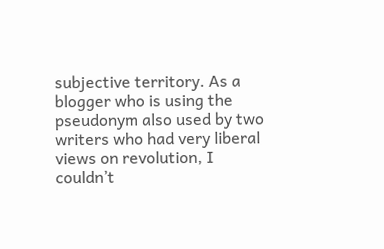subjective territory. As a blogger who is using the pseudonym also used by two writers who had very liberal views on revolution, I couldn’t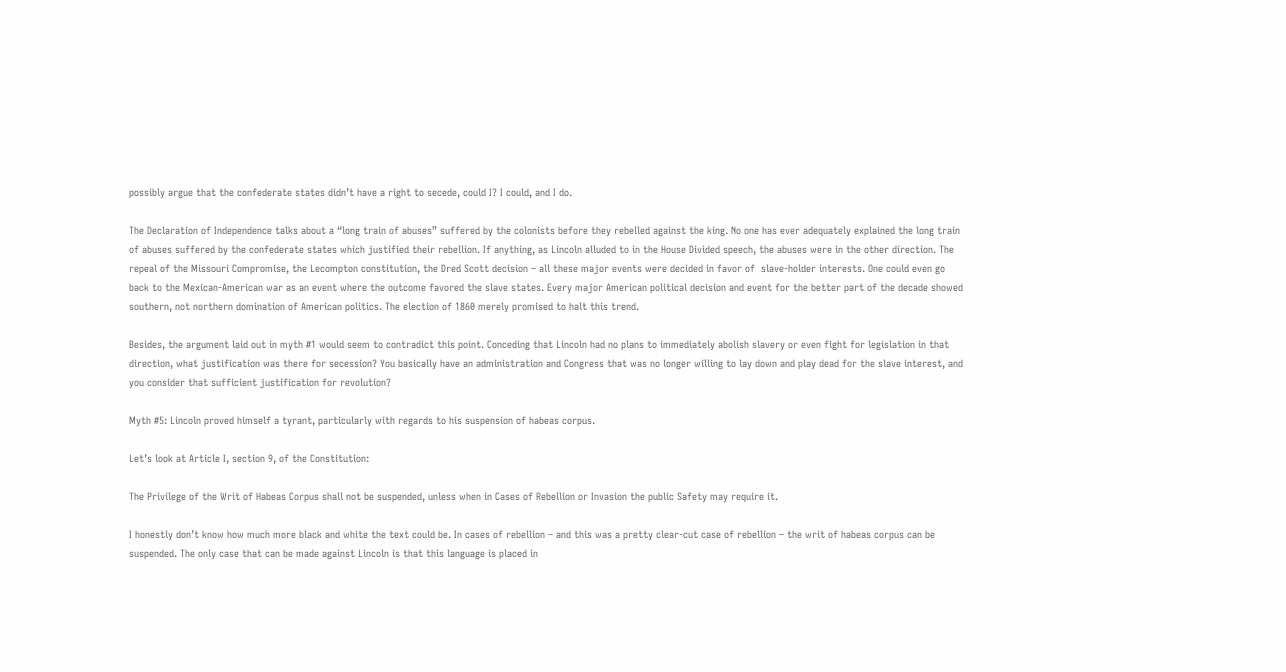possibly argue that the confederate states didn’t have a right to secede, could I? I could, and I do.

The Declaration of Independence talks about a “long train of abuses” suffered by the colonists before they rebelled against the king. No one has ever adequately explained the long train of abuses suffered by the confederate states which justified their rebellion. If anything, as Lincoln alluded to in the House Divided speech, the abuses were in the other direction. The repeal of the Missouri Compromise, the Lecompton constitution, the Dred Scott decision – all these major events were decided in favor of  slave-holder interests. One could even go back to the Mexican-American war as an event where the outcome favored the slave states. Every major American political decision and event for the better part of the decade showed southern, not northern domination of American politics. The election of 1860 merely promised to halt this trend.

Besides, the argument laid out in myth #1 would seem to contradict this point. Conceding that Lincoln had no plans to immediately abolish slavery or even fight for legislation in that direction, what justification was there for secession? You basically have an administration and Congress that was no longer willing to lay down and play dead for the slave interest, and you consider that sufficient justification for revolution?

Myth #5: Lincoln proved himself a tyrant, particularly with regards to his suspension of habeas corpus.

Let’s look at Article I, section 9, of the Constitution:

The Privilege of the Writ of Habeas Corpus shall not be suspended, unless when in Cases of Rebellion or Invasion the public Safety may require it.

I honestly don’t know how much more black and white the text could be. In cases of rebellion – and this was a pretty clear-cut case of rebellion – the writ of habeas corpus can be suspended. The only case that can be made against Lincoln is that this language is placed in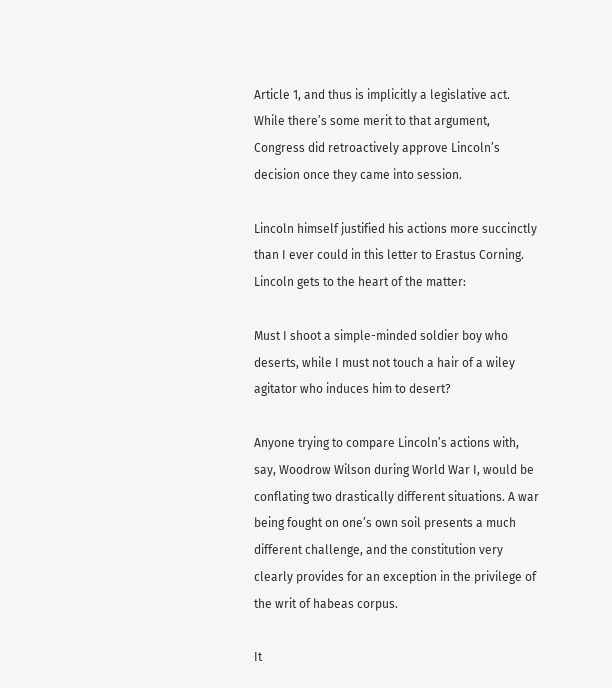Article 1, and thus is implicitly a legislative act. While there’s some merit to that argument, Congress did retroactively approve Lincoln’s decision once they came into session.

Lincoln himself justified his actions more succinctly than I ever could in this letter to Erastus Corning. Lincoln gets to the heart of the matter:

Must I shoot a simple-minded soldier boy who deserts, while I must not touch a hair of a wiley agitator who induces him to desert?

Anyone trying to compare Lincoln’s actions with, say, Woodrow Wilson during World War I, would be conflating two drastically different situations. A war being fought on one’s own soil presents a much different challenge, and the constitution very clearly provides for an exception in the privilege of the writ of habeas corpus.

It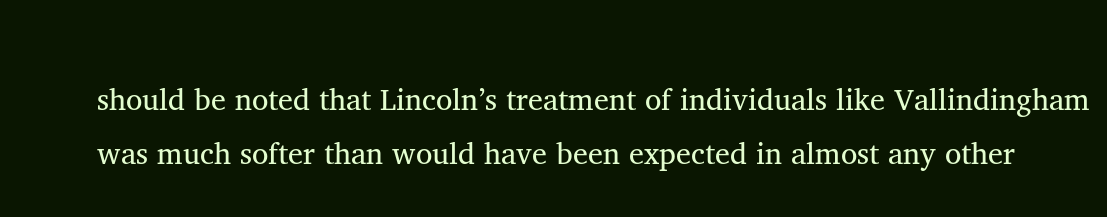should be noted that Lincoln’s treatment of individuals like Vallindingham was much softer than would have been expected in almost any other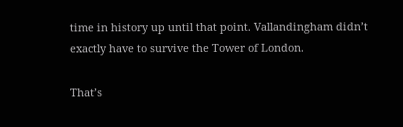time in history up until that point. Vallandingham didn’t exactly have to survive the Tower of London.

That’s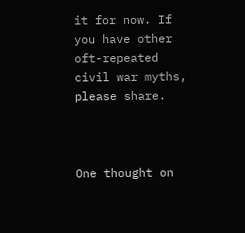it for now. If you have other oft-repeated civil war myths, please share.



One thought on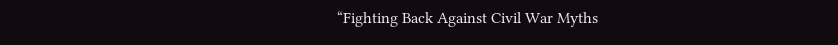“Fighting Back Against Civil War Myths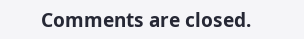Comments are closed.